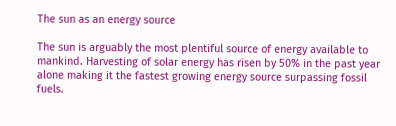The sun as an energy source

The sun is arguably the most plentiful source of energy available to mankind. Harvesting of solar energy has risen by 50% in the past year alone making it the fastest growing energy source surpassing fossil fuels.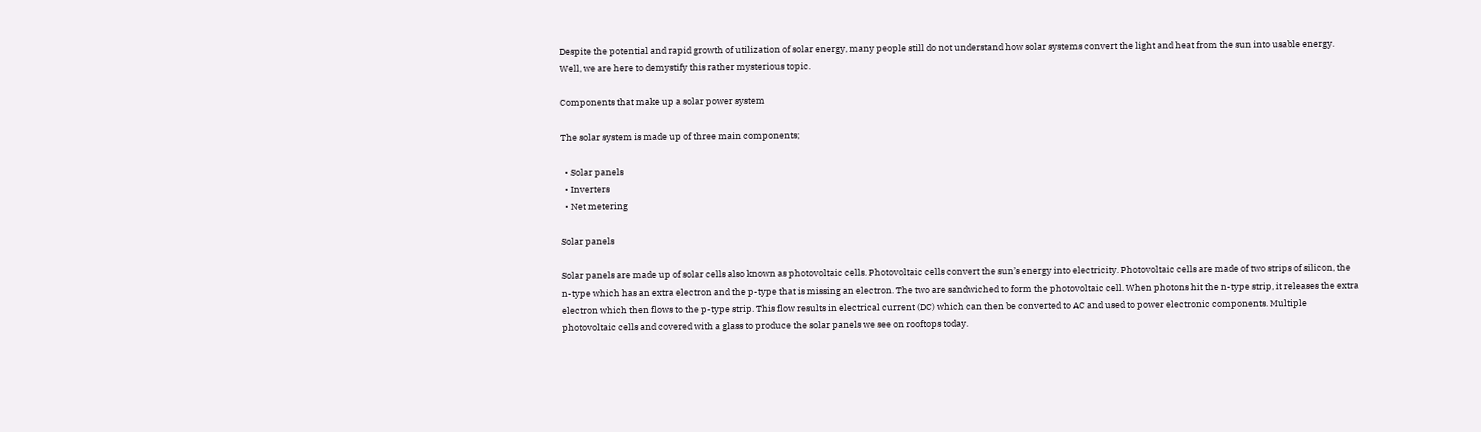Despite the potential and rapid growth of utilization of solar energy, many people still do not understand how solar systems convert the light and heat from the sun into usable energy. Well, we are here to demystify this rather mysterious topic.

Components that make up a solar power system

The solar system is made up of three main components;

  • Solar panels
  • Inverters
  • Net metering

Solar panels

Solar panels are made up of solar cells also known as photovoltaic cells. Photovoltaic cells convert the sun’s energy into electricity. Photovoltaic cells are made of two strips of silicon, the n-type which has an extra electron and the p-type that is missing an electron. The two are sandwiched to form the photovoltaic cell. When photons hit the n-type strip, it releases the extra electron which then flows to the p-type strip. This flow results in electrical current (DC) which can then be converted to AC and used to power electronic components. Multiple photovoltaic cells and covered with a glass to produce the solar panels we see on rooftops today.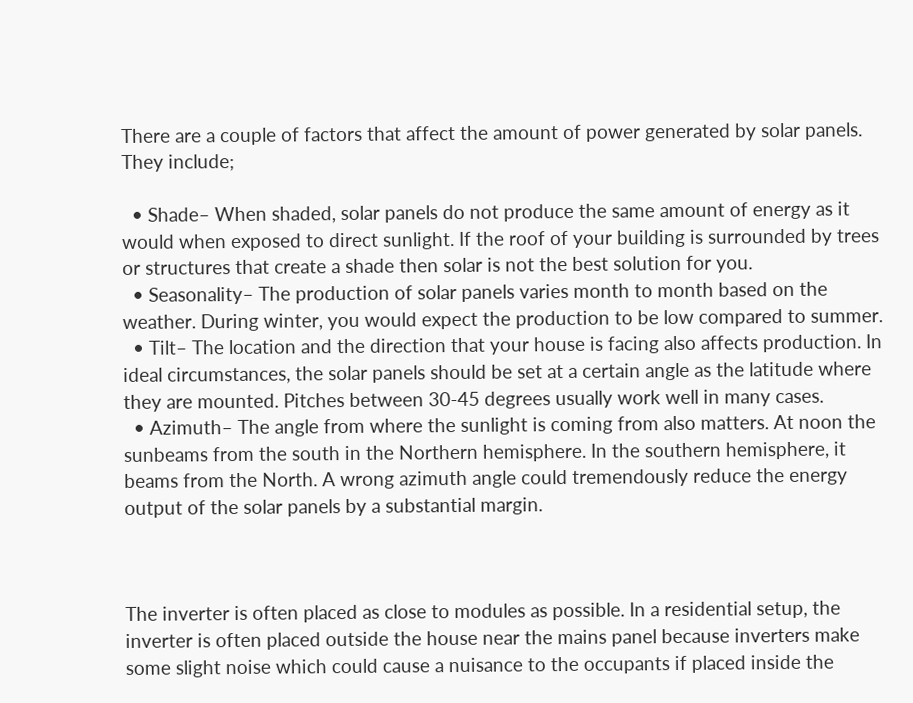There are a couple of factors that affect the amount of power generated by solar panels. They include;

  • Shade– When shaded, solar panels do not produce the same amount of energy as it would when exposed to direct sunlight. If the roof of your building is surrounded by trees or structures that create a shade then solar is not the best solution for you.
  • Seasonality– The production of solar panels varies month to month based on the weather. During winter, you would expect the production to be low compared to summer.
  • Tilt– The location and the direction that your house is facing also affects production. In ideal circumstances, the solar panels should be set at a certain angle as the latitude where they are mounted. Pitches between 30-45 degrees usually work well in many cases.
  • Azimuth– The angle from where the sunlight is coming from also matters. At noon the sunbeams from the south in the Northern hemisphere. In the southern hemisphere, it beams from the North. A wrong azimuth angle could tremendously reduce the energy output of the solar panels by a substantial margin.



The inverter is often placed as close to modules as possible. In a residential setup, the inverter is often placed outside the house near the mains panel because inverters make some slight noise which could cause a nuisance to the occupants if placed inside the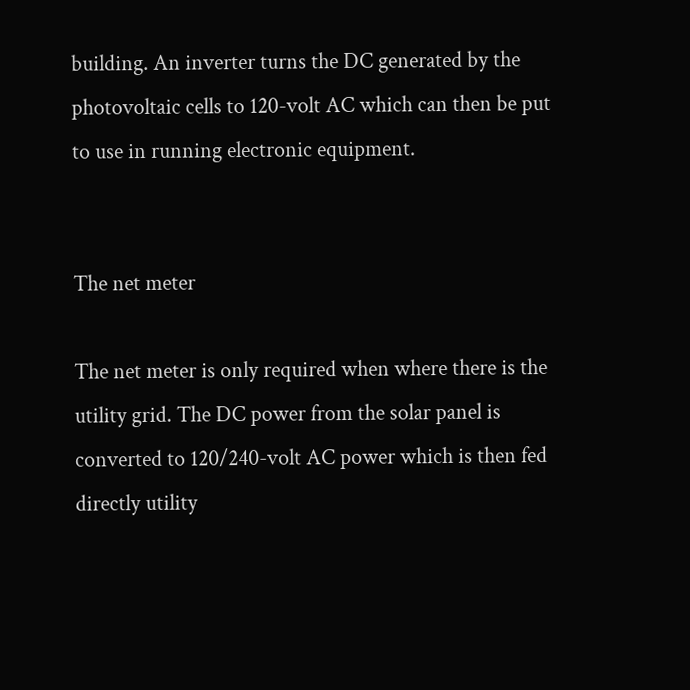building. An inverter turns the DC generated by the photovoltaic cells to 120-volt AC which can then be put to use in running electronic equipment.


The net meter

The net meter is only required when where there is the utility grid. The DC power from the solar panel is converted to 120/240-volt AC power which is then fed directly utility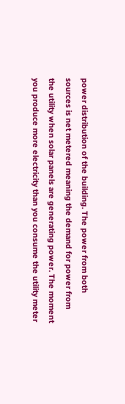power distribution of the building. The power from both sources is net metered meaning the demand for power from the utility when solar panels are generating power. The moment you produce more electricity than you consume the utility meter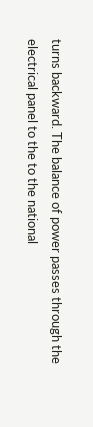turns backward. The balance of power passes through the electrical panel to the to the national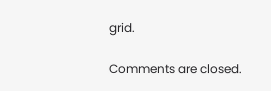grid.

Comments are closed.